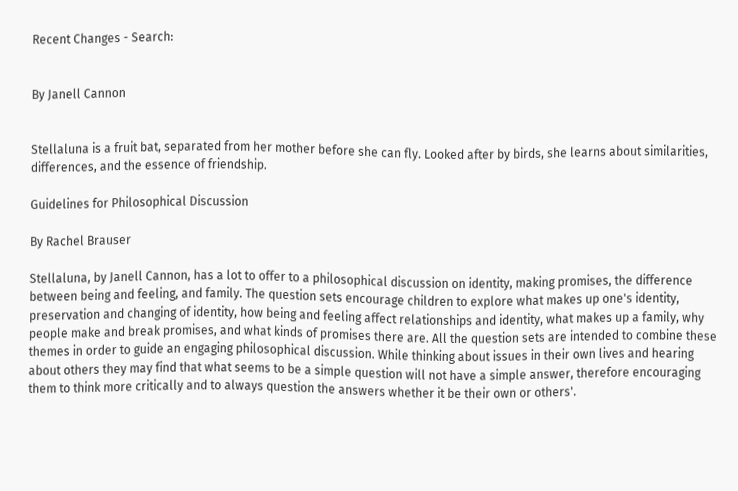Recent Changes - Search:


By Janell Cannon


Stellaluna is a fruit bat, separated from her mother before she can fly. Looked after by birds, she learns about similarities, differences, and the essence of friendship.

Guidelines for Philosophical Discussion

By Rachel Brauser

Stellaluna, by Janell Cannon, has a lot to offer to a philosophical discussion on identity, making promises, the difference between being and feeling, and family. The question sets encourage children to explore what makes up one's identity, preservation and changing of identity, how being and feeling affect relationships and identity, what makes up a family, why people make and break promises, and what kinds of promises there are. All the question sets are intended to combine these themes in order to guide an engaging philosophical discussion. While thinking about issues in their own lives and hearing about others they may find that what seems to be a simple question will not have a simple answer, therefore encouraging them to think more critically and to always question the answers whether it be their own or others'.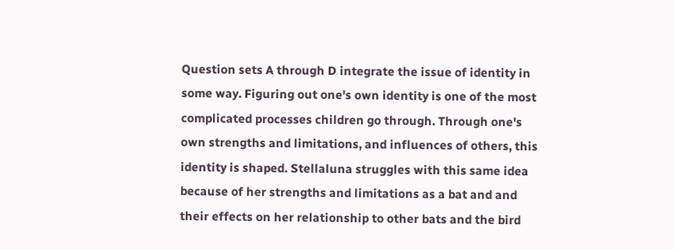Question sets A through D integrate the issue of identity in some way. Figuring out one's own identity is one of the most complicated processes children go through. Through one's own strengths and limitations, and influences of others, this identity is shaped. Stellaluna struggles with this same idea because of her strengths and limitations as a bat and and their effects on her relationship to other bats and the bird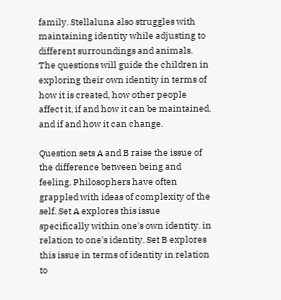family. Stellaluna also struggles with maintaining identity while adjusting to different surroundings and animals. The questions will guide the children in exploring their own identity in terms of how it is created, how other people affect it, if and how it can be maintained, and if and how it can change.

Question sets A and B raise the issue of the difference between being and feeling. Philosophers have often grappled with ideas of complexity of the self. Set A explores this issue specifically within one's own identity. in relation to one's identity. Set B explores this issue in terms of identity in relation to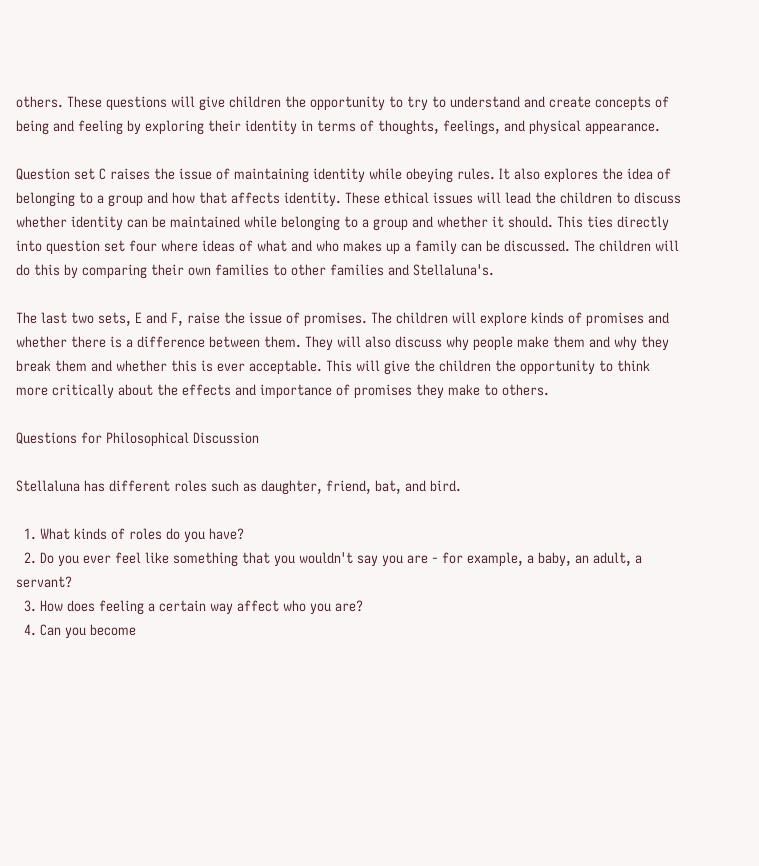others. These questions will give children the opportunity to try to understand and create concepts of being and feeling by exploring their identity in terms of thoughts, feelings, and physical appearance.

Question set C raises the issue of maintaining identity while obeying rules. It also explores the idea of belonging to a group and how that affects identity. These ethical issues will lead the children to discuss whether identity can be maintained while belonging to a group and whether it should. This ties directly into question set four where ideas of what and who makes up a family can be discussed. The children will do this by comparing their own families to other families and Stellaluna's.

The last two sets, E and F, raise the issue of promises. The children will explore kinds of promises and whether there is a difference between them. They will also discuss why people make them and why they break them and whether this is ever acceptable. This will give the children the opportunity to think more critically about the effects and importance of promises they make to others.

Questions for Philosophical Discussion

Stellaluna has different roles such as daughter, friend, bat, and bird.

  1. What kinds of roles do you have?
  2. Do you ever feel like something that you wouldn't say you are - for example, a baby, an adult, a servant?
  3. How does feeling a certain way affect who you are?
  4. Can you become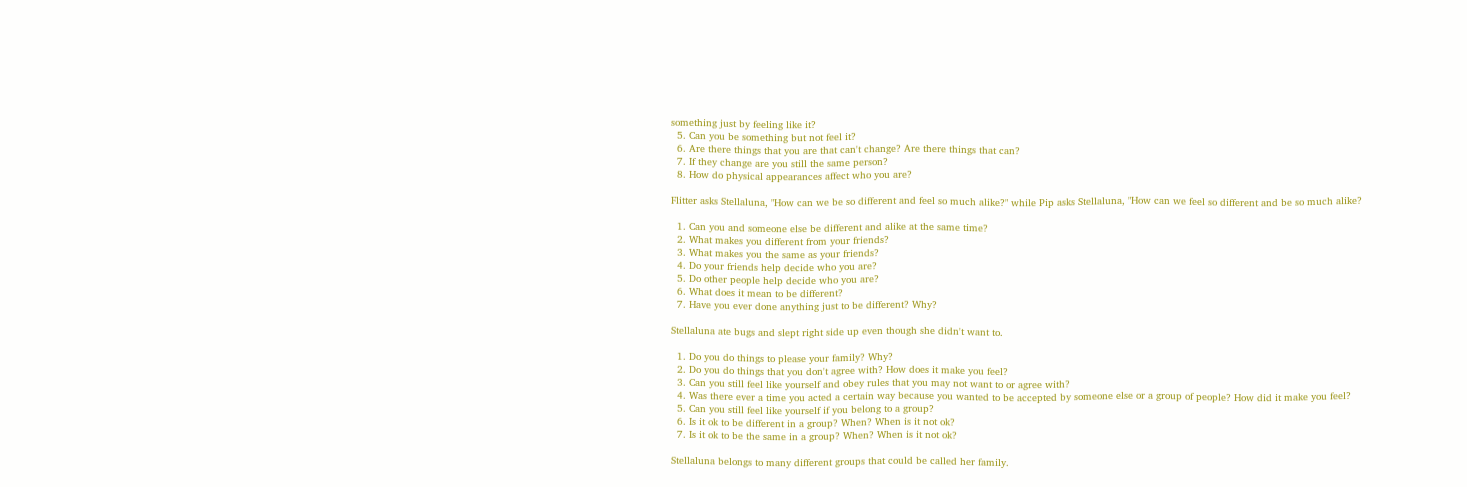something just by feeling like it?
  5. Can you be something but not feel it?
  6. Are there things that you are that can't change? Are there things that can?
  7. If they change are you still the same person?
  8. How do physical appearances affect who you are?

Flitter asks Stellaluna, "How can we be so different and feel so much alike?" while Pip asks Stellaluna, "How can we feel so different and be so much alike?

  1. Can you and someone else be different and alike at the same time?
  2. What makes you different from your friends?
  3. What makes you the same as your friends?
  4. Do your friends help decide who you are?
  5. Do other people help decide who you are?
  6. What does it mean to be different?
  7. Have you ever done anything just to be different? Why?

Stellaluna ate bugs and slept right side up even though she didn't want to.

  1. Do you do things to please your family? Why?
  2. Do you do things that you don't agree with? How does it make you feel?
  3. Can you still feel like yourself and obey rules that you may not want to or agree with?
  4. Was there ever a time you acted a certain way because you wanted to be accepted by someone else or a group of people? How did it make you feel?
  5. Can you still feel like yourself if you belong to a group?
  6. Is it ok to be different in a group? When? When is it not ok?
  7. Is it ok to be the same in a group? When? When is it not ok?

Stellaluna belongs to many different groups that could be called her family.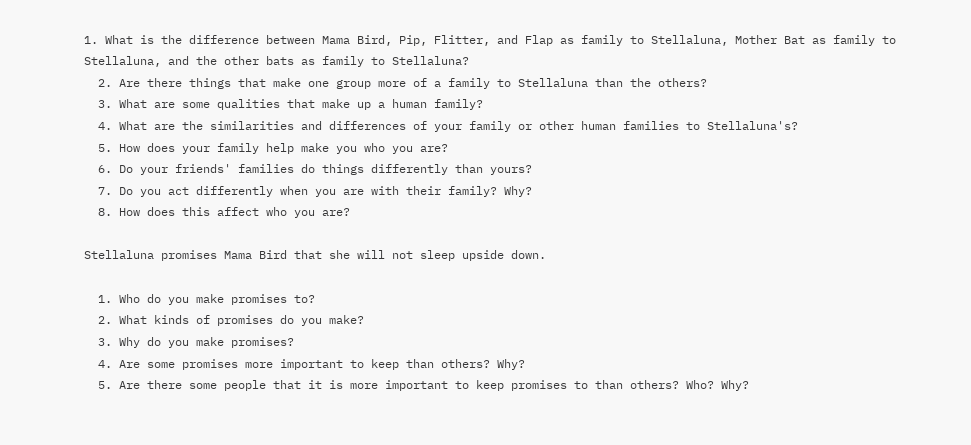1. What is the difference between Mama Bird, Pip, Flitter, and Flap as family to Stellaluna, Mother Bat as family to Stellaluna, and the other bats as family to Stellaluna?
  2. Are there things that make one group more of a family to Stellaluna than the others?
  3. What are some qualities that make up a human family?
  4. What are the similarities and differences of your family or other human families to Stellaluna's?
  5. How does your family help make you who you are?
  6. Do your friends' families do things differently than yours?
  7. Do you act differently when you are with their family? Why?
  8. How does this affect who you are?

Stellaluna promises Mama Bird that she will not sleep upside down.

  1. Who do you make promises to?
  2. What kinds of promises do you make?
  3. Why do you make promises?
  4. Are some promises more important to keep than others? Why?
  5. Are there some people that it is more important to keep promises to than others? Who? Why?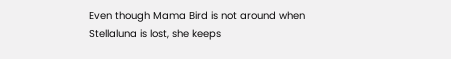Even though Mama Bird is not around when Stellaluna is lost, she keeps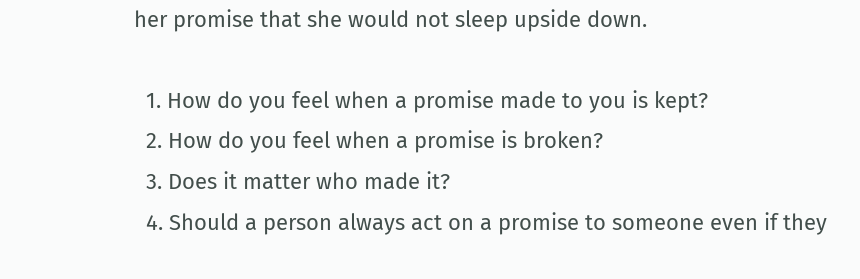her promise that she would not sleep upside down.

  1. How do you feel when a promise made to you is kept?
  2. How do you feel when a promise is broken?
  3. Does it matter who made it?
  4. Should a person always act on a promise to someone even if they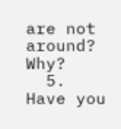are not around? Why?
  5. Have you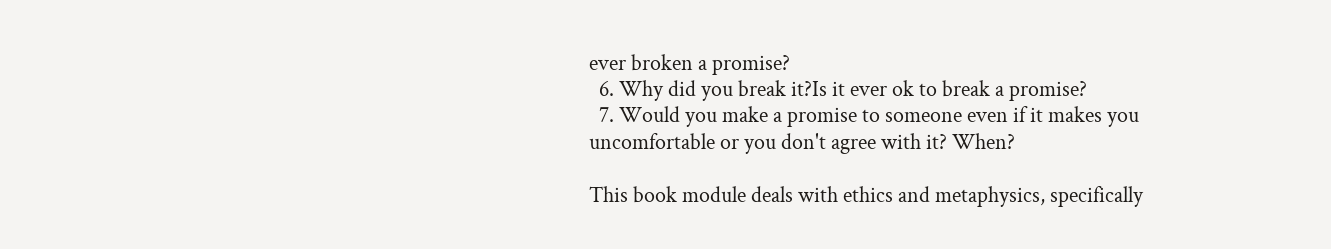ever broken a promise?
  6. Why did you break it?Is it ever ok to break a promise?
  7. Would you make a promise to someone even if it makes you uncomfortable or you don't agree with it? When?

This book module deals with ethics and metaphysics, specifically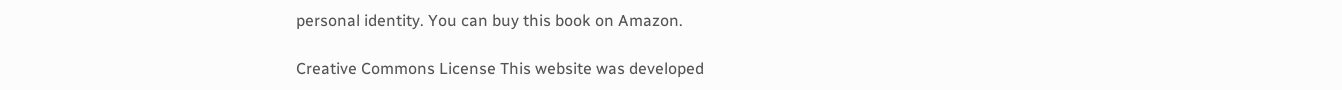personal identity. You can buy this book on Amazon.

Creative Commons License This website was developed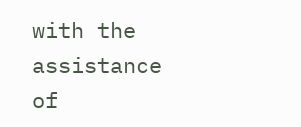with the assistance of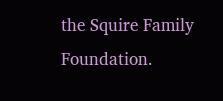the Squire Family Foundation.